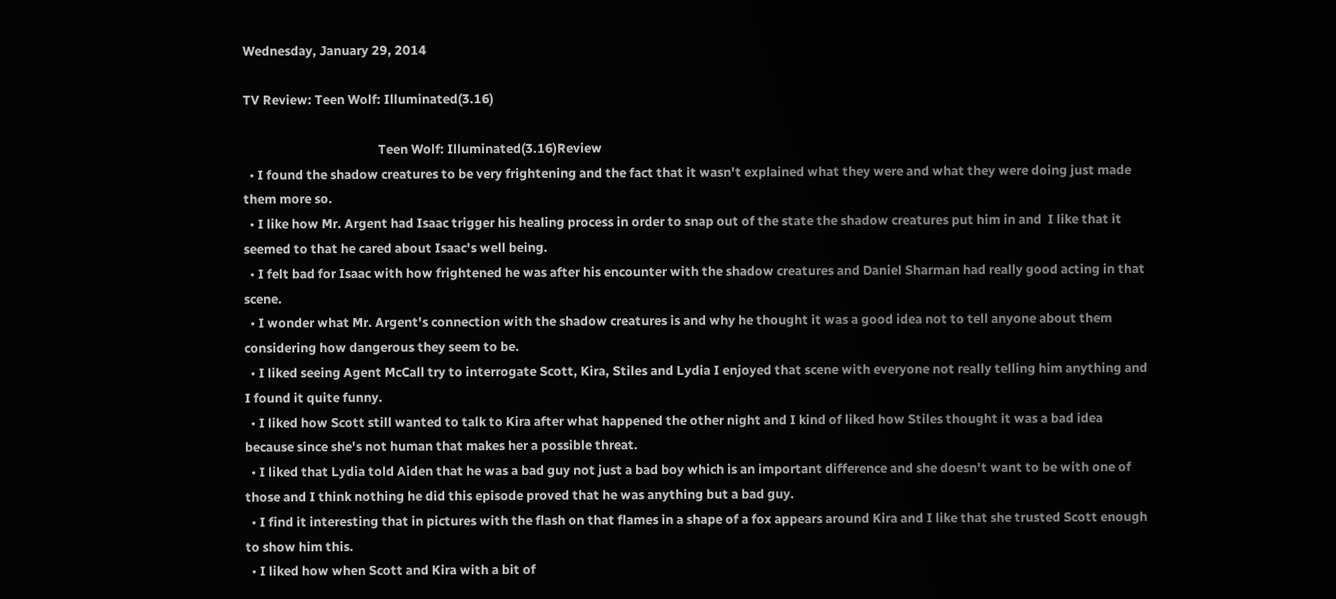Wednesday, January 29, 2014

TV Review: Teen Wolf: Illuminated(3.16)

                                             Teen Wolf: Illuminated(3.16)Review
  • I found the shadow creatures to be very frightening and the fact that it wasn't explained what they were and what they were doing just made them more so.
  • I like how Mr. Argent had Isaac trigger his healing process in order to snap out of the state the shadow creatures put him in and  I like that it seemed to that he cared about Isaac's well being.
  • I felt bad for Isaac with how frightened he was after his encounter with the shadow creatures and Daniel Sharman had really good acting in that scene.
  • I wonder what Mr. Argent's connection with the shadow creatures is and why he thought it was a good idea not to tell anyone about them considering how dangerous they seem to be.
  • I liked seeing Agent McCall try to interrogate Scott, Kira, Stiles and Lydia I enjoyed that scene with everyone not really telling him anything and I found it quite funny.
  • I liked how Scott still wanted to talk to Kira after what happened the other night and I kind of liked how Stiles thought it was a bad idea because since she's not human that makes her a possible threat.
  • I liked that Lydia told Aiden that he was a bad guy not just a bad boy which is an important difference and she doesn't want to be with one of those and I think nothing he did this episode proved that he was anything but a bad guy.
  • I find it interesting that in pictures with the flash on that flames in a shape of a fox appears around Kira and I like that she trusted Scott enough to show him this.
  • I liked how when Scott and Kira with a bit of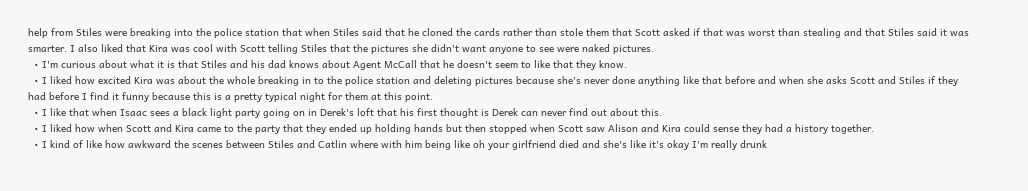help from Stiles were breaking into the police station that when Stiles said that he cloned the cards rather than stole them that Scott asked if that was worst than stealing and that Stiles said it was smarter. I also liked that Kira was cool with Scott telling Stiles that the pictures she didn't want anyone to see were naked pictures.
  • I'm curious about what it is that Stiles and his dad knows about Agent McCall that he doesn't seem to like that they know.
  • I liked how excited Kira was about the whole breaking in to the police station and deleting pictures because she's never done anything like that before and when she asks Scott and Stiles if they had before I find it funny because this is a pretty typical night for them at this point.
  • I like that when Isaac sees a black light party going on in Derek's loft that his first thought is Derek can never find out about this.
  • I liked how when Scott and Kira came to the party that they ended up holding hands but then stopped when Scott saw Alison and Kira could sense they had a history together.
  • I kind of like how awkward the scenes between Stiles and Catlin where with him being like oh your girlfriend died and she's like it's okay I'm really drunk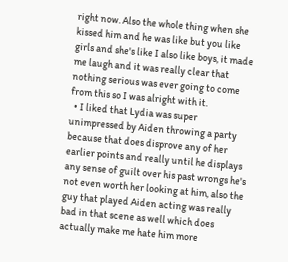right now. Also the whole thing when she kissed him and he was like but you like girls and she's like I also like boys, it made me laugh and it was really clear that nothing serious was ever going to come from this so I was alright with it.
  • I liked that Lydia was super unimpressed by Aiden throwing a party because that does disprove any of her earlier points and really until he displays any sense of guilt over his past wrongs he's not even worth her looking at him, also the guy that played Aiden acting was really bad in that scene as well which does actually make me hate him more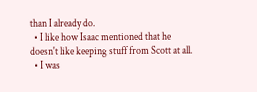than I already do.
  • I like how Isaac mentioned that he doesn't like keeping stuff from Scott at all.
  • I was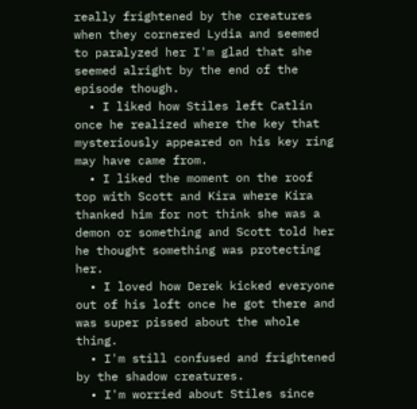really frightened by the creatures when they cornered Lydia and seemed to paralyzed her I'm glad that she seemed alright by the end of the episode though.
  • I liked how Stiles left Catlin once he realized where the key that mysteriously appeared on his key ring may have came from.
  • I liked the moment on the roof top with Scott and Kira where Kira thanked him for not think she was a demon or something and Scott told her he thought something was protecting her.
  • I loved how Derek kicked everyone out of his loft once he got there and was super pissed about the whole thing.
  • I'm still confused and frightened by the shadow creatures.
  • I'm worried about Stiles since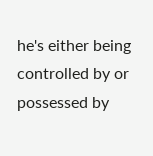he's either being controlled by or possessed by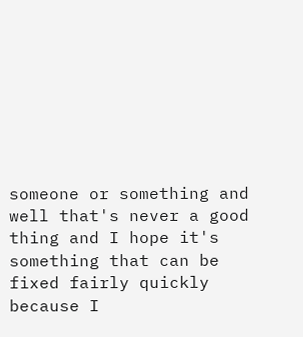someone or something and well that's never a good thing and I hope it's something that can be fixed fairly quickly because I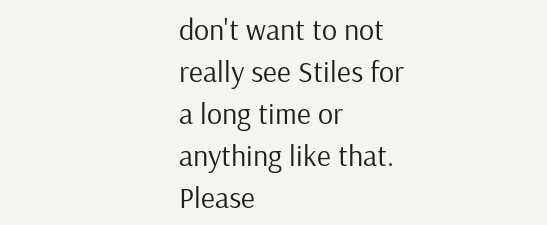don't want to not really see Stiles for a long time or anything like that.
Please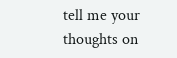tell me your thoughts on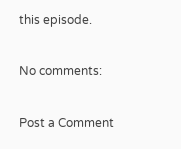this episode.

No comments:

Post a Comment